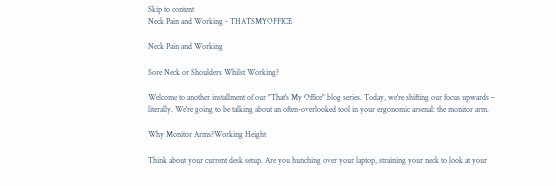Skip to content
Neck Pain and Working - THATSMYOFFICE

Neck Pain and Working

Sore Neck or Shoulders Whilst Working?

Welcome to another installment of our "That's My Office" blog series. Today, we're shifting our focus upwards – literally. We're going to be talking about an often-overlooked tool in your ergonomic arsenal: the monitor arm.

Why Monitor Arms?Working Height

Think about your current desk setup. Are you hunching over your laptop, straining your neck to look at your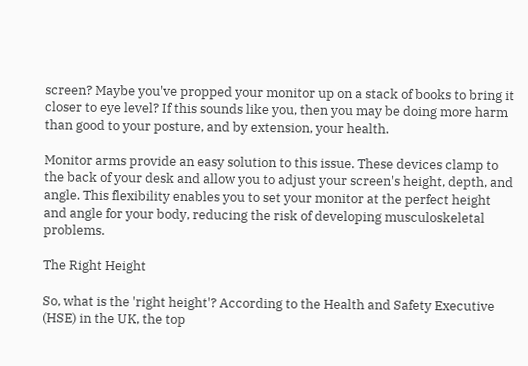screen? Maybe you've propped your monitor up on a stack of books to bring it closer to eye level? If this sounds like you, then you may be doing more harm than good to your posture, and by extension, your health.

Monitor arms provide an easy solution to this issue. These devices clamp to the back of your desk and allow you to adjust your screen's height, depth, and angle. This flexibility enables you to set your monitor at the perfect height and angle for your body, reducing the risk of developing musculoskeletal problems.

The Right Height

So, what is the 'right height'? According to the Health and Safety Executive (HSE) in the UK, the top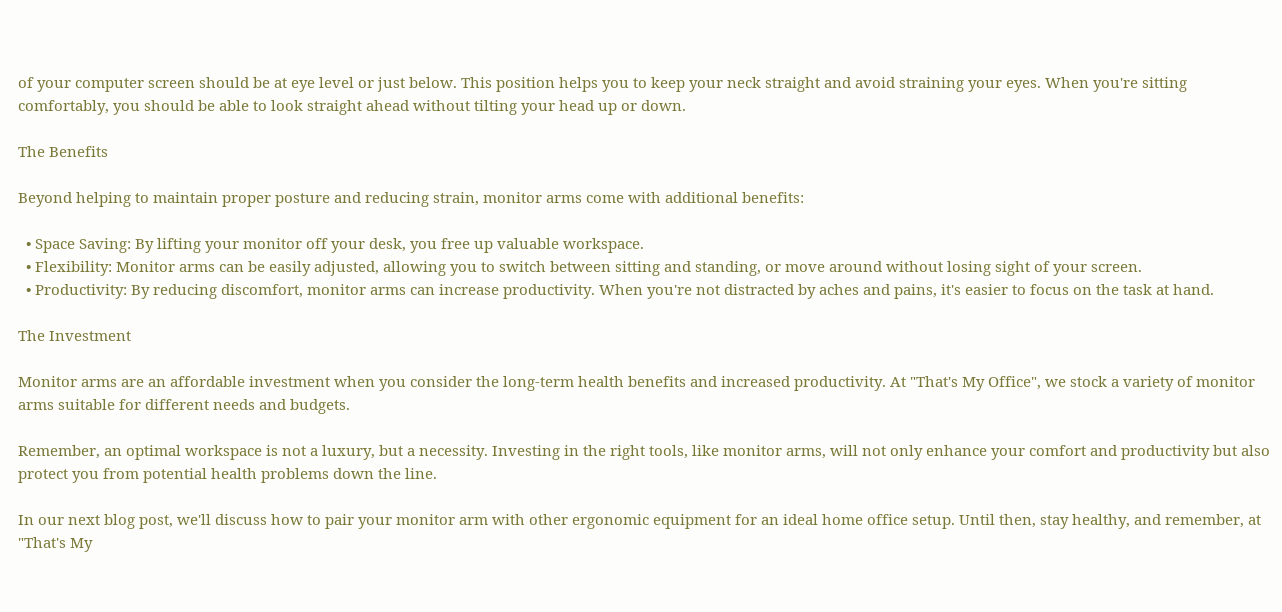of your computer screen should be at eye level or just below. This position helps you to keep your neck straight and avoid straining your eyes. When you're sitting comfortably, you should be able to look straight ahead without tilting your head up or down.

The Benefits

Beyond helping to maintain proper posture and reducing strain, monitor arms come with additional benefits:

  • Space Saving: By lifting your monitor off your desk, you free up valuable workspace.
  • Flexibility: Monitor arms can be easily adjusted, allowing you to switch between sitting and standing, or move around without losing sight of your screen.
  • Productivity: By reducing discomfort, monitor arms can increase productivity. When you're not distracted by aches and pains, it's easier to focus on the task at hand.

The Investment

Monitor arms are an affordable investment when you consider the long-term health benefits and increased productivity. At "That's My Office", we stock a variety of monitor arms suitable for different needs and budgets.

Remember, an optimal workspace is not a luxury, but a necessity. Investing in the right tools, like monitor arms, will not only enhance your comfort and productivity but also protect you from potential health problems down the line.

In our next blog post, we'll discuss how to pair your monitor arm with other ergonomic equipment for an ideal home office setup. Until then, stay healthy, and remember, at "That's My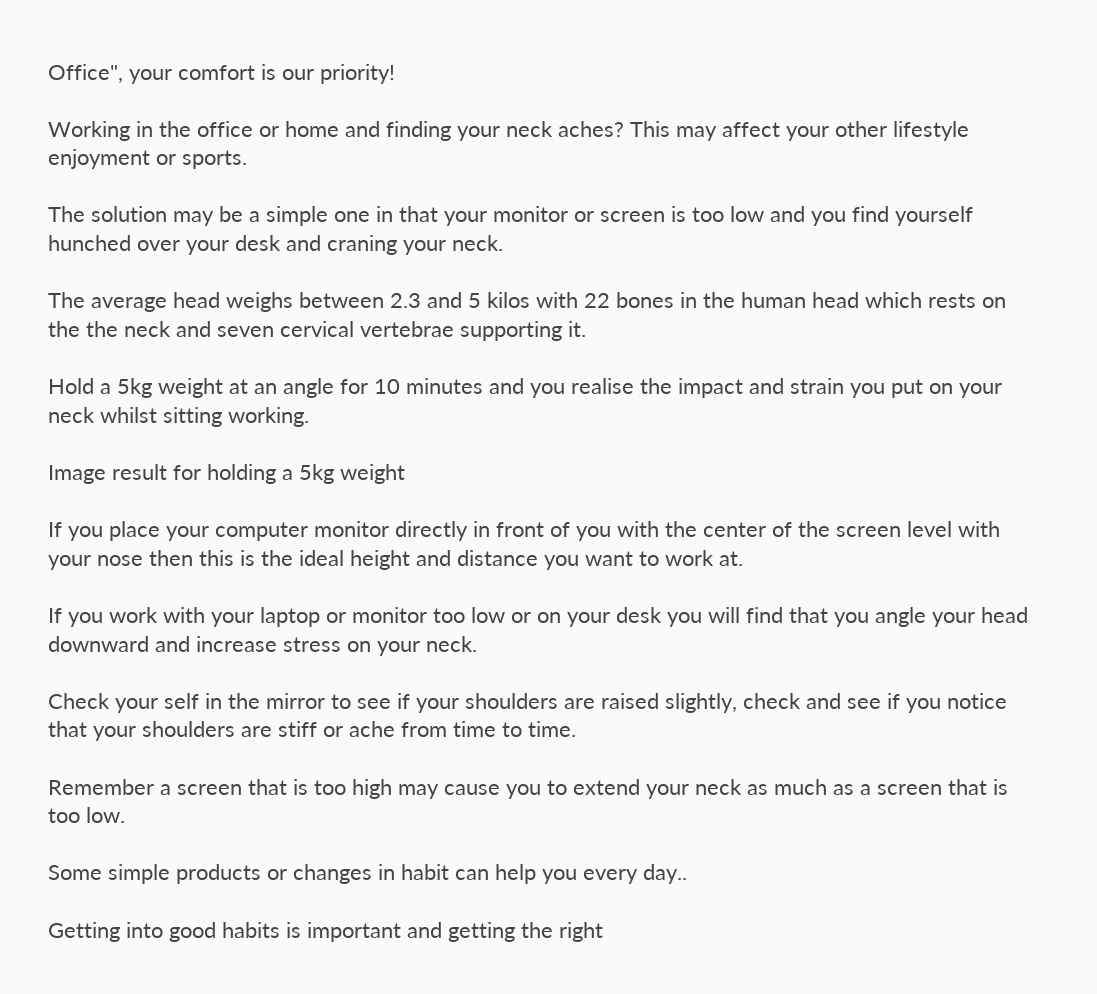Office", your comfort is our priority!

Working in the office or home and finding your neck aches? This may affect your other lifestyle enjoyment or sports.

The solution may be a simple one in that your monitor or screen is too low and you find yourself hunched over your desk and craning your neck.

The average head weighs between 2.3 and 5 kilos with 22 bones in the human head which rests on the the neck and seven cervical vertebrae supporting it.

Hold a 5kg weight at an angle for 10 minutes and you realise the impact and strain you put on your neck whilst sitting working.

Image result for holding a 5kg weight

If you place your computer monitor directly in front of you with the center of the screen level with your nose then this is the ideal height and distance you want to work at.

If you work with your laptop or monitor too low or on your desk you will find that you angle your head downward and increase stress on your neck.

Check your self in the mirror to see if your shoulders are raised slightly, check and see if you notice that your shoulders are stiff or ache from time to time.

Remember a screen that is too high may cause you to extend your neck as much as a screen that is too low.

Some simple products or changes in habit can help you every day..

Getting into good habits is important and getting the right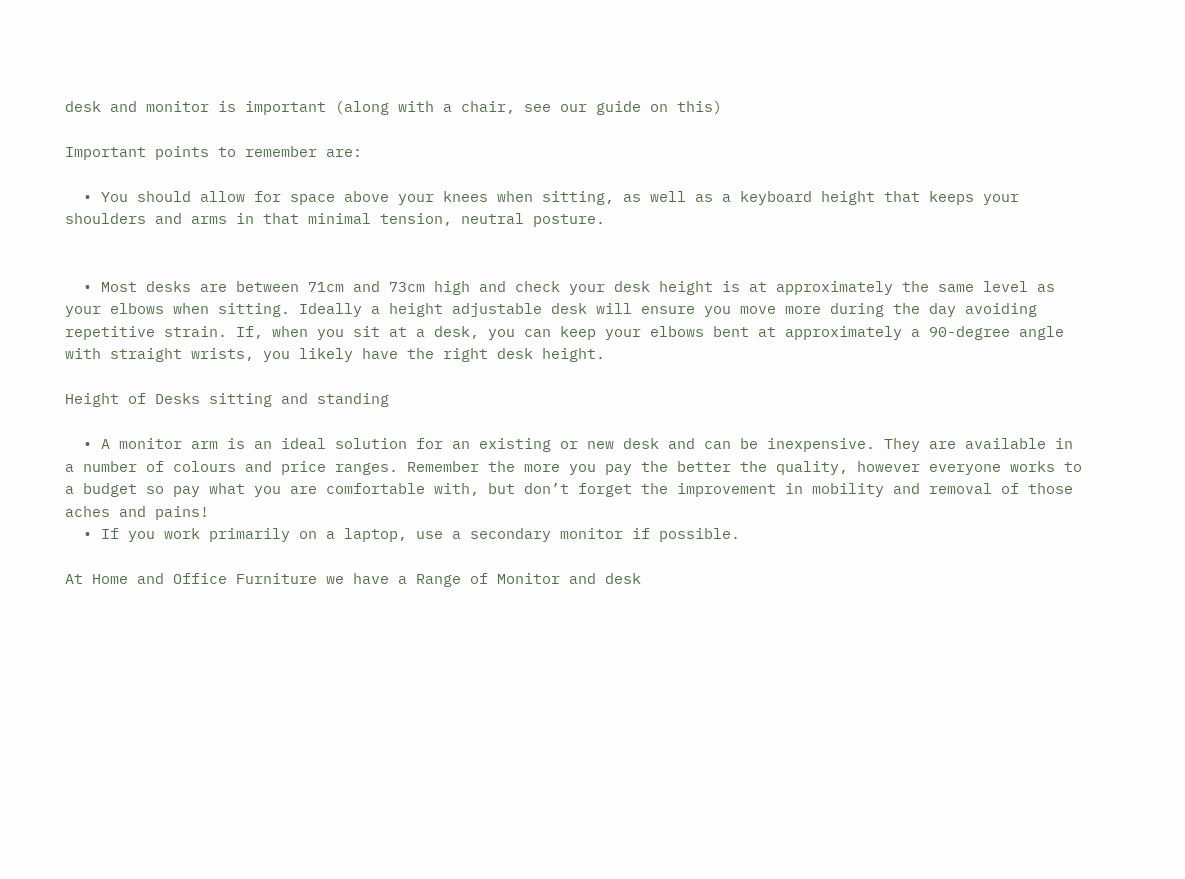desk and monitor is important (along with a chair, see our guide on this)

Important points to remember are:

  • You should allow for space above your knees when sitting, as well as a keyboard height that keeps your shoulders and arms in that minimal tension, neutral posture.


  • Most desks are between 71cm and 73cm high and check your desk height is at approximately the same level as your elbows when sitting. Ideally a height adjustable desk will ensure you move more during the day avoiding repetitive strain. If, when you sit at a desk, you can keep your elbows bent at approximately a 90-degree angle with straight wrists, you likely have the right desk height.

Height of Desks sitting and standing

  • A monitor arm is an ideal solution for an existing or new desk and can be inexpensive. They are available in a number of colours and price ranges. Remember the more you pay the better the quality, however everyone works to a budget so pay what you are comfortable with, but don’t forget the improvement in mobility and removal of those aches and pains!
  • If you work primarily on a laptop, use a secondary monitor if possible.

At Home and Office Furniture we have a Range of Monitor and desk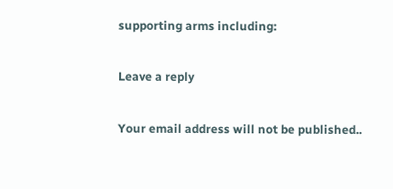supporting arms including:

Leave a reply

Your email address will not be published..